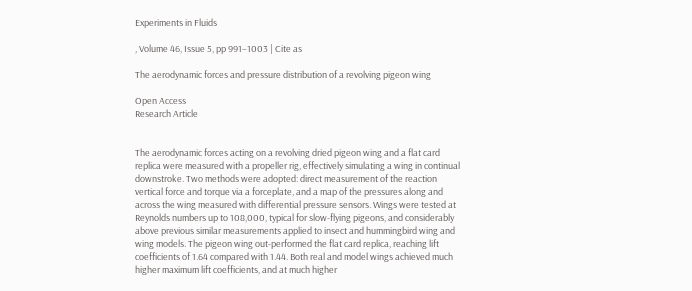Experiments in Fluids

, Volume 46, Issue 5, pp 991–1003 | Cite as

The aerodynamic forces and pressure distribution of a revolving pigeon wing

Open Access
Research Article


The aerodynamic forces acting on a revolving dried pigeon wing and a flat card replica were measured with a propeller rig, effectively simulating a wing in continual downstroke. Two methods were adopted: direct measurement of the reaction vertical force and torque via a forceplate, and a map of the pressures along and across the wing measured with differential pressure sensors. Wings were tested at Reynolds numbers up to 108,000, typical for slow-flying pigeons, and considerably above previous similar measurements applied to insect and hummingbird wing and wing models. The pigeon wing out-performed the flat card replica, reaching lift coefficients of 1.64 compared with 1.44. Both real and model wings achieved much higher maximum lift coefficients, and at much higher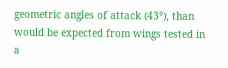geometric angles of attack (43°), than would be expected from wings tested in a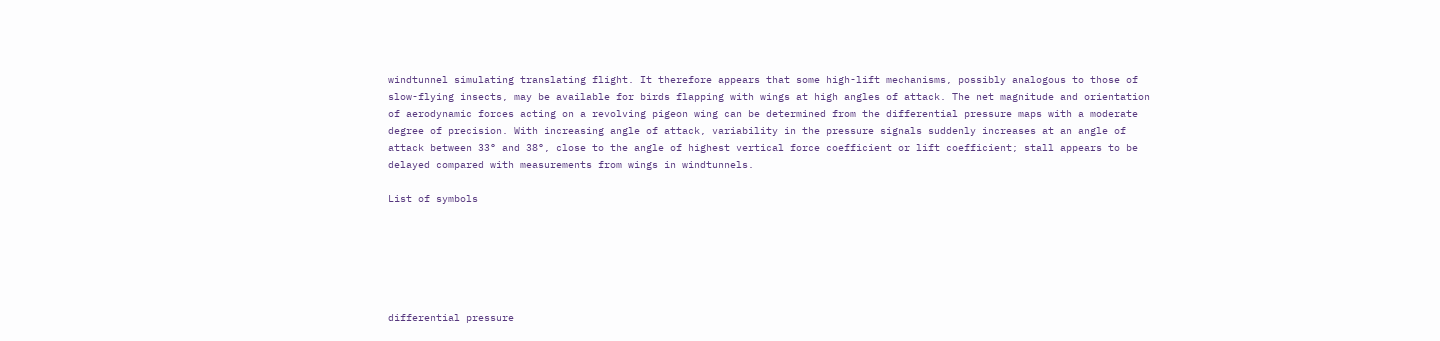windtunnel simulating translating flight. It therefore appears that some high-lift mechanisms, possibly analogous to those of slow-flying insects, may be available for birds flapping with wings at high angles of attack. The net magnitude and orientation of aerodynamic forces acting on a revolving pigeon wing can be determined from the differential pressure maps with a moderate degree of precision. With increasing angle of attack, variability in the pressure signals suddenly increases at an angle of attack between 33° and 38°, close to the angle of highest vertical force coefficient or lift coefficient; stall appears to be delayed compared with measurements from wings in windtunnels.

List of symbols






differential pressure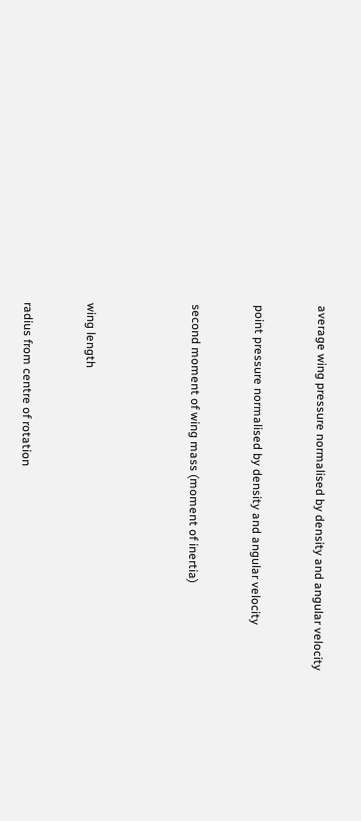average wing pressure normalised by density and angular velocity


point pressure normalised by density and angular velocity


second moment of wing mass (moment of inertia)




wing length


radius from centre of rotation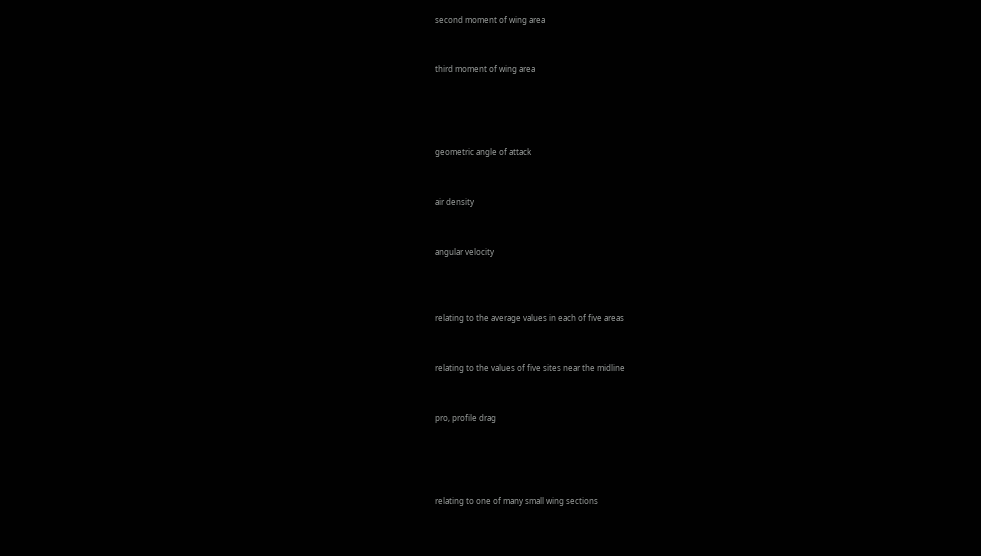second moment of wing area


third moment of wing area




geometric angle of attack


air density


angular velocity



relating to the average values in each of five areas


relating to the values of five sites near the midline


pro, profile drag




relating to one of many small wing sections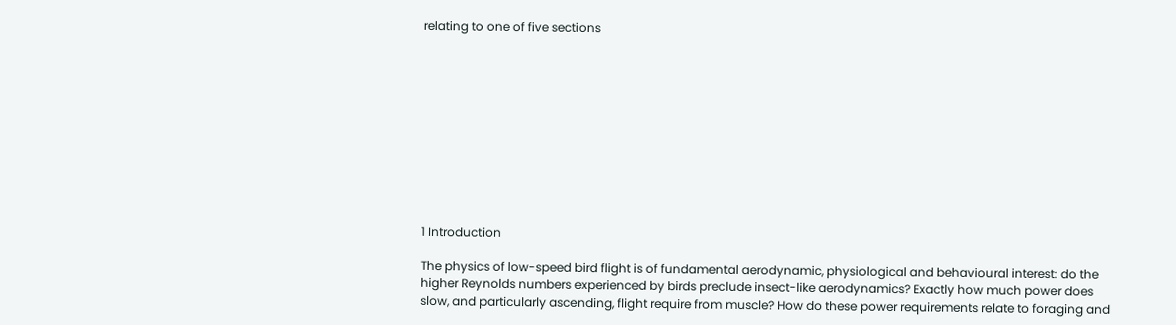relating to one of five sections











1 Introduction

The physics of low-speed bird flight is of fundamental aerodynamic, physiological and behavioural interest: do the higher Reynolds numbers experienced by birds preclude insect-like aerodynamics? Exactly how much power does slow, and particularly ascending, flight require from muscle? How do these power requirements relate to foraging and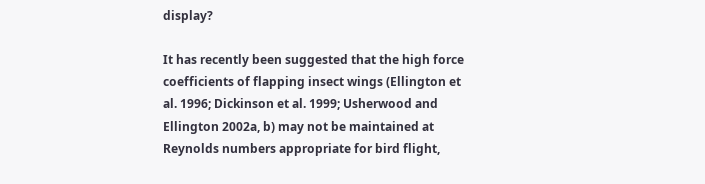display?

It has recently been suggested that the high force coefficients of flapping insect wings (Ellington et al. 1996; Dickinson et al. 1999; Usherwood and Ellington 2002a, b) may not be maintained at Reynolds numbers appropriate for bird flight,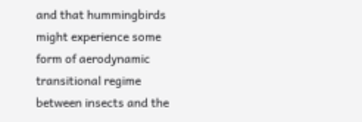and that hummingbirds might experience some form of aerodynamic transitional regime between insects and the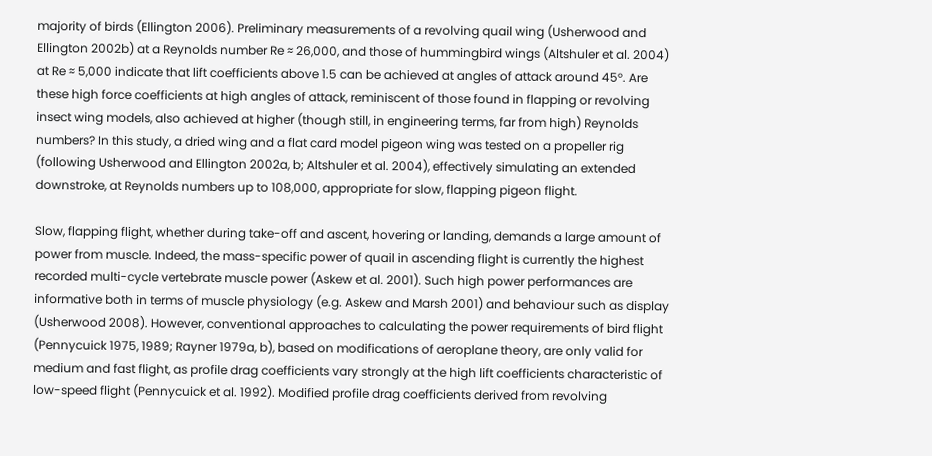majority of birds (Ellington 2006). Preliminary measurements of a revolving quail wing (Usherwood and Ellington 2002b) at a Reynolds number Re ≈ 26,000, and those of hummingbird wings (Altshuler et al. 2004) at Re ≈ 5,000 indicate that lift coefficients above 1.5 can be achieved at angles of attack around 45°. Are these high force coefficients at high angles of attack, reminiscent of those found in flapping or revolving insect wing models, also achieved at higher (though still, in engineering terms, far from high) Reynolds numbers? In this study, a dried wing and a flat card model pigeon wing was tested on a propeller rig (following Usherwood and Ellington 2002a, b; Altshuler et al. 2004), effectively simulating an extended downstroke, at Reynolds numbers up to 108,000, appropriate for slow, flapping pigeon flight.

Slow, flapping flight, whether during take-off and ascent, hovering or landing, demands a large amount of power from muscle. Indeed, the mass-specific power of quail in ascending flight is currently the highest recorded multi-cycle vertebrate muscle power (Askew et al. 2001). Such high power performances are informative both in terms of muscle physiology (e.g. Askew and Marsh 2001) and behaviour such as display (Usherwood 2008). However, conventional approaches to calculating the power requirements of bird flight (Pennycuick 1975, 1989; Rayner 1979a, b), based on modifications of aeroplane theory, are only valid for medium and fast flight, as profile drag coefficients vary strongly at the high lift coefficients characteristic of low-speed flight (Pennycuick et al. 1992). Modified profile drag coefficients derived from revolving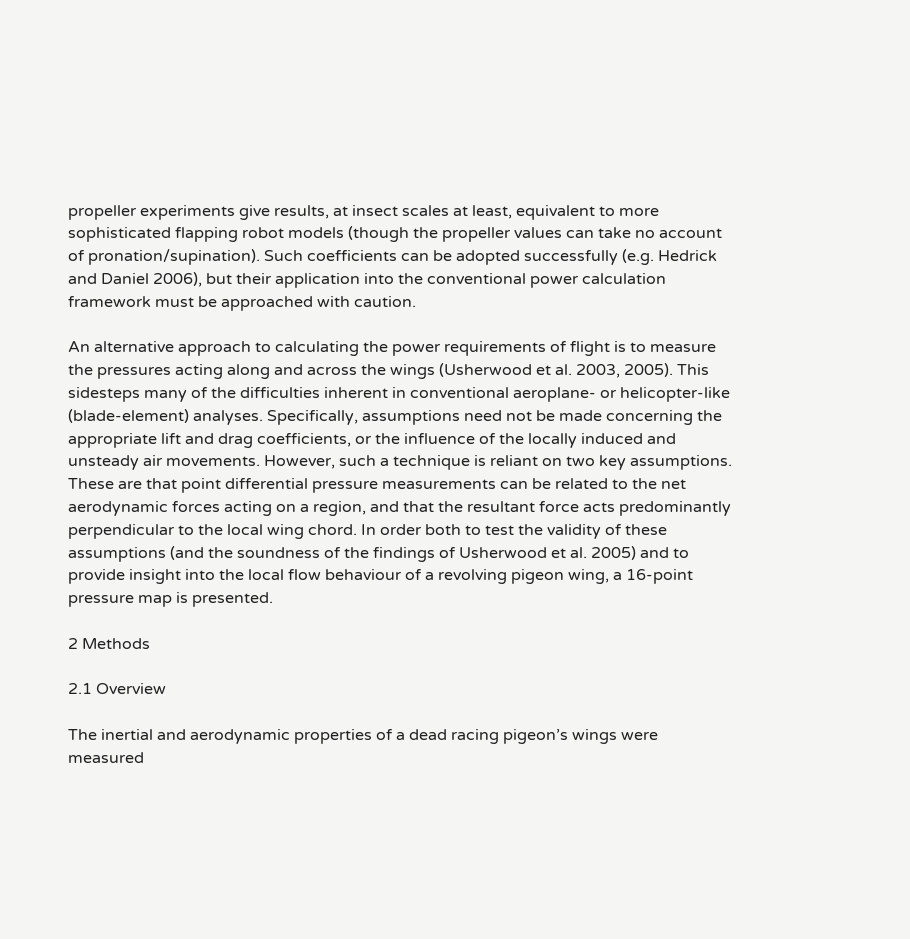propeller experiments give results, at insect scales at least, equivalent to more sophisticated flapping robot models (though the propeller values can take no account of pronation/supination). Such coefficients can be adopted successfully (e.g. Hedrick and Daniel 2006), but their application into the conventional power calculation framework must be approached with caution.

An alternative approach to calculating the power requirements of flight is to measure the pressures acting along and across the wings (Usherwood et al. 2003, 2005). This sidesteps many of the difficulties inherent in conventional aeroplane- or helicopter-like (blade-element) analyses. Specifically, assumptions need not be made concerning the appropriate lift and drag coefficients, or the influence of the locally induced and unsteady air movements. However, such a technique is reliant on two key assumptions. These are that point differential pressure measurements can be related to the net aerodynamic forces acting on a region, and that the resultant force acts predominantly perpendicular to the local wing chord. In order both to test the validity of these assumptions (and the soundness of the findings of Usherwood et al. 2005) and to provide insight into the local flow behaviour of a revolving pigeon wing, a 16-point pressure map is presented.

2 Methods

2.1 Overview

The inertial and aerodynamic properties of a dead racing pigeon’s wings were measured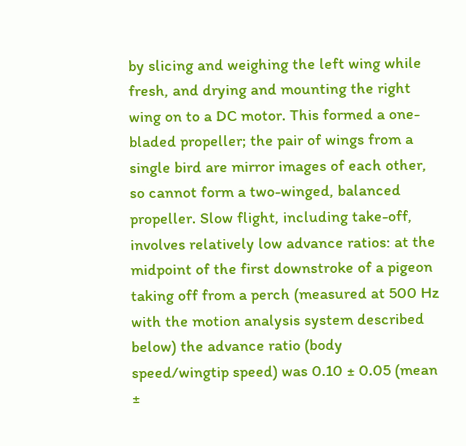by slicing and weighing the left wing while fresh, and drying and mounting the right wing on to a DC motor. This formed a one-bladed propeller; the pair of wings from a single bird are mirror images of each other, so cannot form a two-winged, balanced propeller. Slow flight, including take-off, involves relatively low advance ratios: at the midpoint of the first downstroke of a pigeon taking off from a perch (measured at 500 Hz with the motion analysis system described below) the advance ratio (body speed/wingtip speed) was 0.10 ± 0.05 (mean ±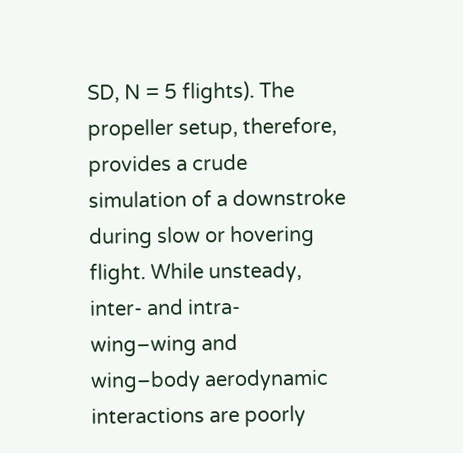SD, N = 5 flights). The propeller setup, therefore, provides a crude simulation of a downstroke during slow or hovering flight. While unsteady, inter- and intra- wing–wing and wing–body aerodynamic interactions are poorly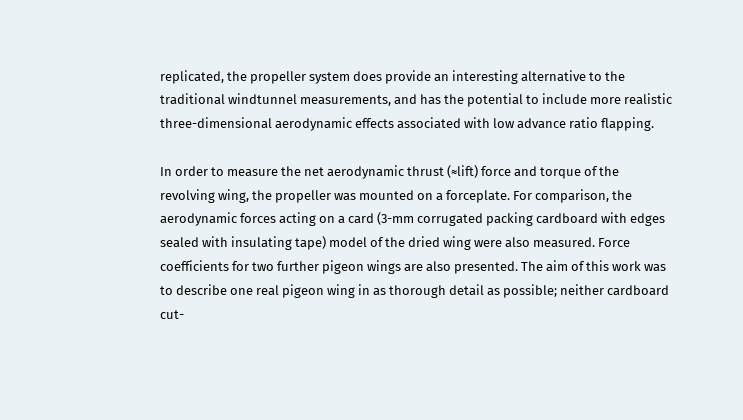replicated, the propeller system does provide an interesting alternative to the traditional windtunnel measurements, and has the potential to include more realistic three-dimensional aerodynamic effects associated with low advance ratio flapping.

In order to measure the net aerodynamic thrust (≈lift) force and torque of the revolving wing, the propeller was mounted on a forceplate. For comparison, the aerodynamic forces acting on a card (3-mm corrugated packing cardboard with edges sealed with insulating tape) model of the dried wing were also measured. Force coefficients for two further pigeon wings are also presented. The aim of this work was to describe one real pigeon wing in as thorough detail as possible; neither cardboard cut-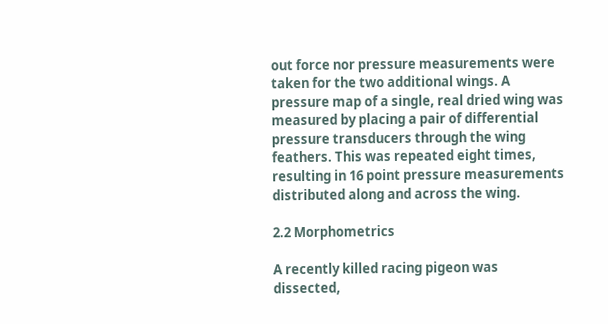out force nor pressure measurements were taken for the two additional wings. A pressure map of a single, real dried wing was measured by placing a pair of differential pressure transducers through the wing feathers. This was repeated eight times, resulting in 16 point pressure measurements distributed along and across the wing.

2.2 Morphometrics

A recently killed racing pigeon was dissected,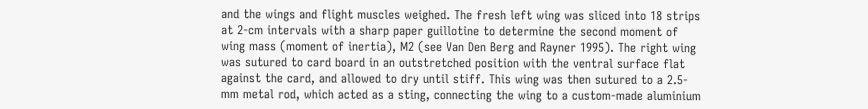and the wings and flight muscles weighed. The fresh left wing was sliced into 18 strips at 2-cm intervals with a sharp paper guillotine to determine the second moment of wing mass (moment of inertia), M2 (see Van Den Berg and Rayner 1995). The right wing was sutured to card board in an outstretched position with the ventral surface flat against the card, and allowed to dry until stiff. This wing was then sutured to a 2.5-mm metal rod, which acted as a sting, connecting the wing to a custom-made aluminium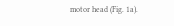motor head (Fig. 1a).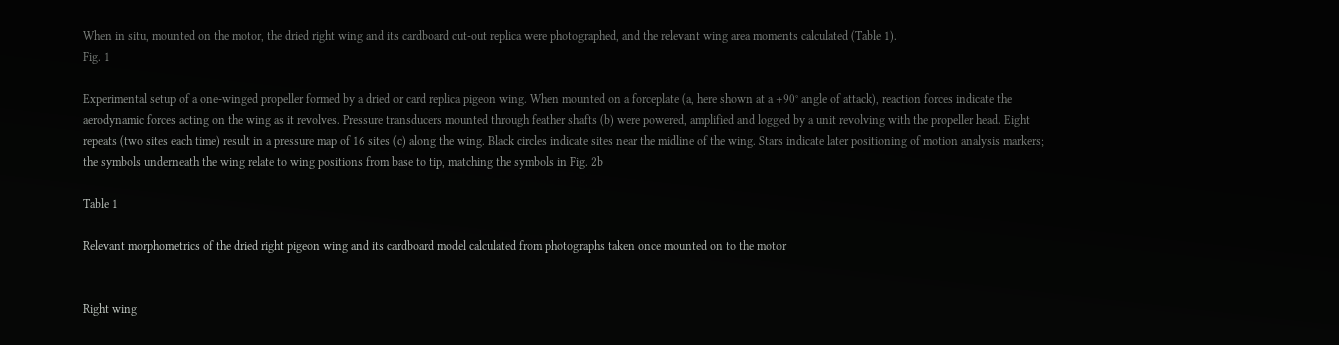When in situ, mounted on the motor, the dried right wing and its cardboard cut-out replica were photographed, and the relevant wing area moments calculated (Table 1).
Fig. 1

Experimental setup of a one-winged propeller formed by a dried or card replica pigeon wing. When mounted on a forceplate (a, here shown at a +90° angle of attack), reaction forces indicate the aerodynamic forces acting on the wing as it revolves. Pressure transducers mounted through feather shafts (b) were powered, amplified and logged by a unit revolving with the propeller head. Eight repeats (two sites each time) result in a pressure map of 16 sites (c) along the wing. Black circles indicate sites near the midline of the wing. Stars indicate later positioning of motion analysis markers; the symbols underneath the wing relate to wing positions from base to tip, matching the symbols in Fig. 2b

Table 1

Relevant morphometrics of the dried right pigeon wing and its cardboard model calculated from photographs taken once mounted on to the motor


Right wing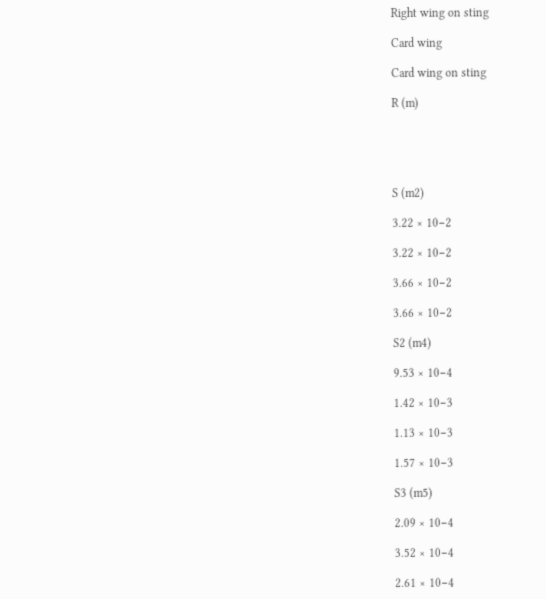Right wing on sting

Card wing

Card wing on sting

R (m)





S (m2)

3.22 × 10−2

3.22 × 10−2

3.66 × 10−2

3.66 × 10−2

S2 (m4)

9.53 × 10−4

1.42 × 10−3

1.13 × 10−3

1.57 × 10−3

S3 (m5)

2.09 × 10−4

3.52 × 10−4

2.61 × 10−4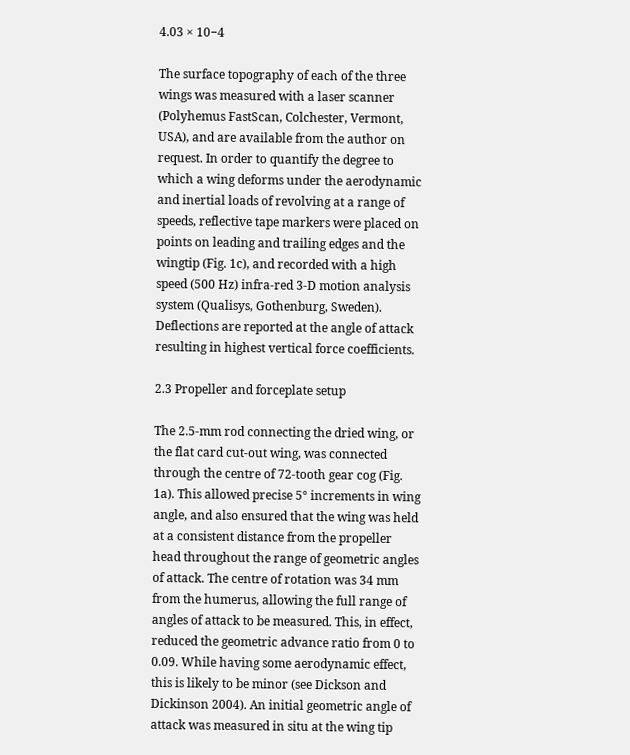4.03 × 10−4

The surface topography of each of the three wings was measured with a laser scanner (Polyhemus FastScan, Colchester, Vermont, USA), and are available from the author on request. In order to quantify the degree to which a wing deforms under the aerodynamic and inertial loads of revolving at a range of speeds, reflective tape markers were placed on points on leading and trailing edges and the wingtip (Fig. 1c), and recorded with a high speed (500 Hz) infra-red 3-D motion analysis system (Qualisys, Gothenburg, Sweden). Deflections are reported at the angle of attack resulting in highest vertical force coefficients.

2.3 Propeller and forceplate setup

The 2.5-mm rod connecting the dried wing, or the flat card cut-out wing, was connected through the centre of 72-tooth gear cog (Fig. 1a). This allowed precise 5° increments in wing angle, and also ensured that the wing was held at a consistent distance from the propeller head throughout the range of geometric angles of attack. The centre of rotation was 34 mm from the humerus, allowing the full range of angles of attack to be measured. This, in effect, reduced the geometric advance ratio from 0 to 0.09. While having some aerodynamic effect, this is likely to be minor (see Dickson and Dickinson 2004). An initial geometric angle of attack was measured in situ at the wing tip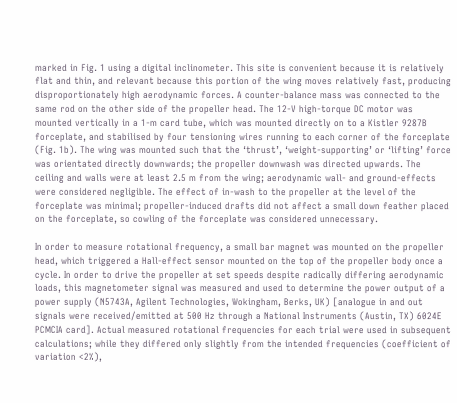marked in Fig. 1 using a digital inclinometer. This site is convenient because it is relatively flat and thin, and relevant because this portion of the wing moves relatively fast, producing disproportionately high aerodynamic forces. A counter-balance mass was connected to the same rod on the other side of the propeller head. The 12-V high-torque DC motor was mounted vertically in a 1-m card tube, which was mounted directly on to a Kistler 9287B forceplate, and stabilised by four tensioning wires running to each corner of the forceplate (Fig. 1b). The wing was mounted such that the ‘thrust’, ‘weight-supporting’ or ‘lifting’ force was orientated directly downwards; the propeller downwash was directed upwards. The ceiling and walls were at least 2.5 m from the wing; aerodynamic wall- and ground-effects were considered negligible. The effect of in-wash to the propeller at the level of the forceplate was minimal; propeller-induced drafts did not affect a small down feather placed on the forceplate, so cowling of the forceplate was considered unnecessary.

In order to measure rotational frequency, a small bar magnet was mounted on the propeller head, which triggered a Hall-effect sensor mounted on the top of the propeller body once a cycle. In order to drive the propeller at set speeds despite radically differing aerodynamic loads, this magnetometer signal was measured and used to determine the power output of a power supply (N5743A, Agilent Technologies, Wokingham, Berks, UK) [analogue in and out signals were received/emitted at 500 Hz through a National Instruments (Austin, TX) 6024E PCMCIA card]. Actual measured rotational frequencies for each trial were used in subsequent calculations; while they differed only slightly from the intended frequencies (coefficient of variation <2%),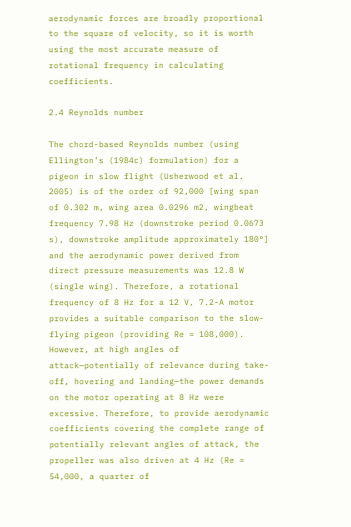aerodynamic forces are broadly proportional to the square of velocity, so it is worth using the most accurate measure of rotational frequency in calculating coefficients.

2.4 Reynolds number

The chord-based Reynolds number (using Ellington’s (1984c) formulation) for a pigeon in slow flight (Usherwood et al. 2005) is of the order of 92,000 [wing span of 0.302 m, wing area 0.0296 m2, wingbeat frequency 7.98 Hz (downstroke period 0.0673 s), downstroke amplitude approximately 180°] and the aerodynamic power derived from direct pressure measurements was 12.8 W (single wing). Therefore, a rotational frequency of 8 Hz for a 12 V, 7.2-A motor provides a suitable comparison to the slow-flying pigeon (providing Re ≈ 108,000). However, at high angles of attack—potentially of relevance during take-off, hovering and landing—the power demands on the motor operating at 8 Hz were excessive. Therefore, to provide aerodynamic coefficients covering the complete range of potentially relevant angles of attack, the propeller was also driven at 4 Hz (Re ≈ 54,000, a quarter of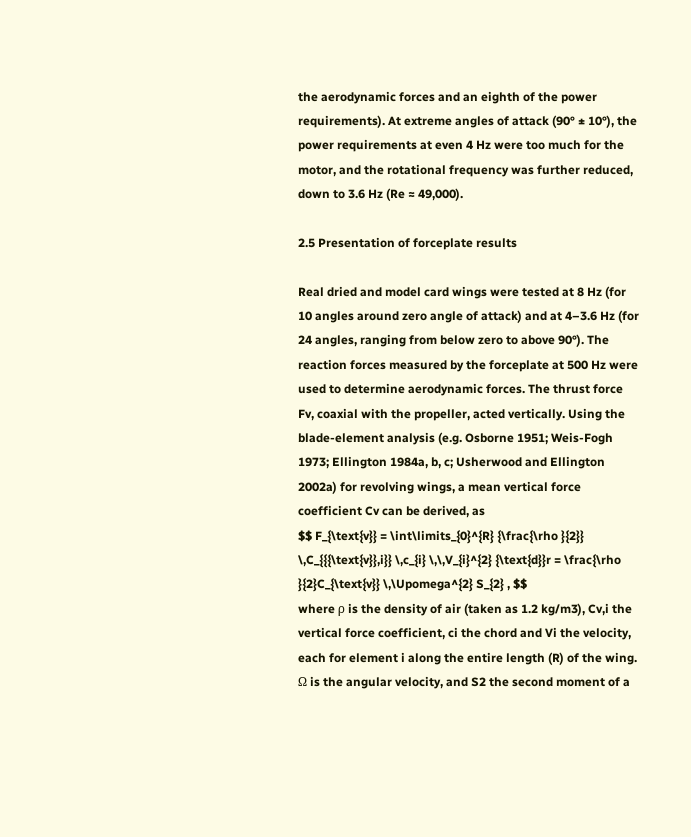the aerodynamic forces and an eighth of the power requirements). At extreme angles of attack (90° ± 10°), the power requirements at even 4 Hz were too much for the motor, and the rotational frequency was further reduced, down to 3.6 Hz (Re ≈ 49,000).

2.5 Presentation of forceplate results

Real dried and model card wings were tested at 8 Hz (for 10 angles around zero angle of attack) and at 4–3.6 Hz (for 24 angles, ranging from below zero to above 90°). The reaction forces measured by the forceplate at 500 Hz were used to determine aerodynamic forces. The thrust force Fv, coaxial with the propeller, acted vertically. Using the blade-element analysis (e.g. Osborne 1951; Weis-Fogh 1973; Ellington 1984a, b, c; Usherwood and Ellington 2002a) for revolving wings, a mean vertical force coefficient Cv can be derived, as
$$ F_{\text{v}} = \int\limits_{0}^{R} {\frac{\rho }{2}} \,C_{{{\text{v}},i}} \,c_{i} \,\,V_{i}^{2} {\text{d}}r = \frac{\rho }{2}C_{\text{v}} \,\Upomega^{2} S_{2} , $$
where ρ is the density of air (taken as 1.2 kg/m3), Cv,i the vertical force coefficient, ci the chord and Vi the velocity, each for element i along the entire length (R) of the wing. Ω is the angular velocity, and S2 the second moment of a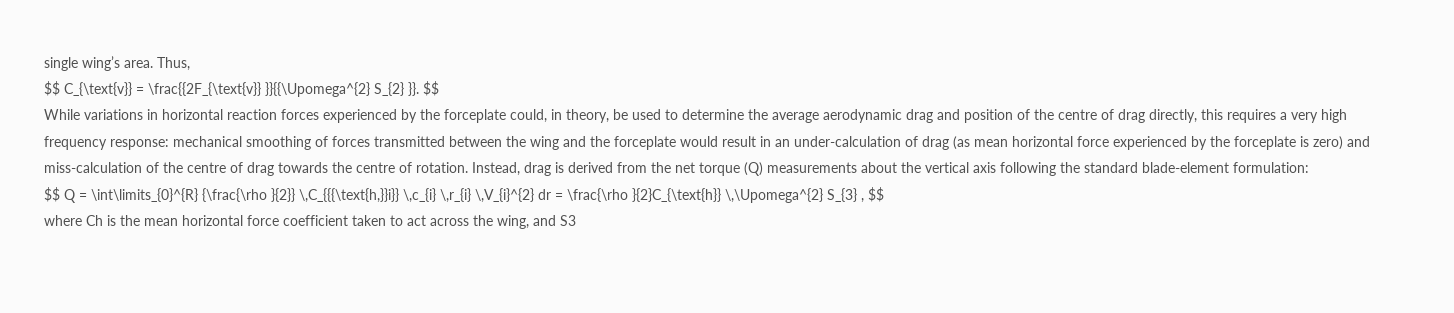single wing’s area. Thus,
$$ C_{\text{v}} = \frac{{2F_{\text{v}} }}{{\Upomega^{2} S_{2} }}. $$
While variations in horizontal reaction forces experienced by the forceplate could, in theory, be used to determine the average aerodynamic drag and position of the centre of drag directly, this requires a very high frequency response: mechanical smoothing of forces transmitted between the wing and the forceplate would result in an under-calculation of drag (as mean horizontal force experienced by the forceplate is zero) and miss-calculation of the centre of drag towards the centre of rotation. Instead, drag is derived from the net torque (Q) measurements about the vertical axis following the standard blade-element formulation:
$$ Q = \int\limits_{0}^{R} {\frac{\rho }{2}} \,C_{{{\text{h,}}i}} \,c_{i} \,r_{i} \,V_{i}^{2} dr = \frac{\rho }{2}C_{\text{h}} \,\Upomega^{2} S_{3} , $$
where Ch is the mean horizontal force coefficient taken to act across the wing, and S3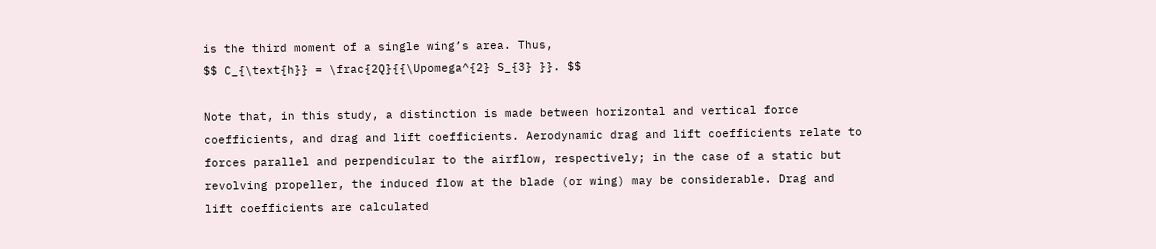is the third moment of a single wing’s area. Thus,
$$ C_{\text{h}} = \frac{2Q}{{\Upomega^{2} S_{3} }}. $$

Note that, in this study, a distinction is made between horizontal and vertical force coefficients, and drag and lift coefficients. Aerodynamic drag and lift coefficients relate to forces parallel and perpendicular to the airflow, respectively; in the case of a static but revolving propeller, the induced flow at the blade (or wing) may be considerable. Drag and lift coefficients are calculated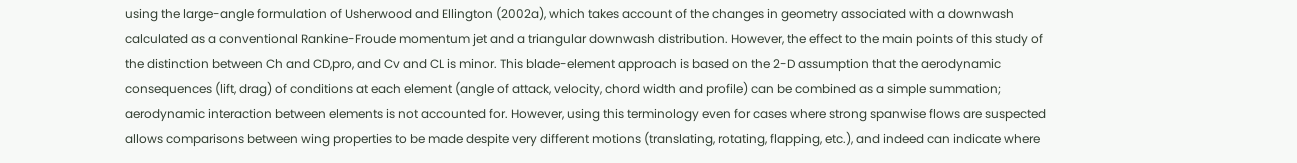using the large-angle formulation of Usherwood and Ellington (2002a), which takes account of the changes in geometry associated with a downwash calculated as a conventional Rankine-Froude momentum jet and a triangular downwash distribution. However, the effect to the main points of this study of the distinction between Ch and CD,pro, and Cv and CL is minor. This blade-element approach is based on the 2-D assumption that the aerodynamic consequences (lift, drag) of conditions at each element (angle of attack, velocity, chord width and profile) can be combined as a simple summation; aerodynamic interaction between elements is not accounted for. However, using this terminology even for cases where strong spanwise flows are suspected allows comparisons between wing properties to be made despite very different motions (translating, rotating, flapping, etc.), and indeed can indicate where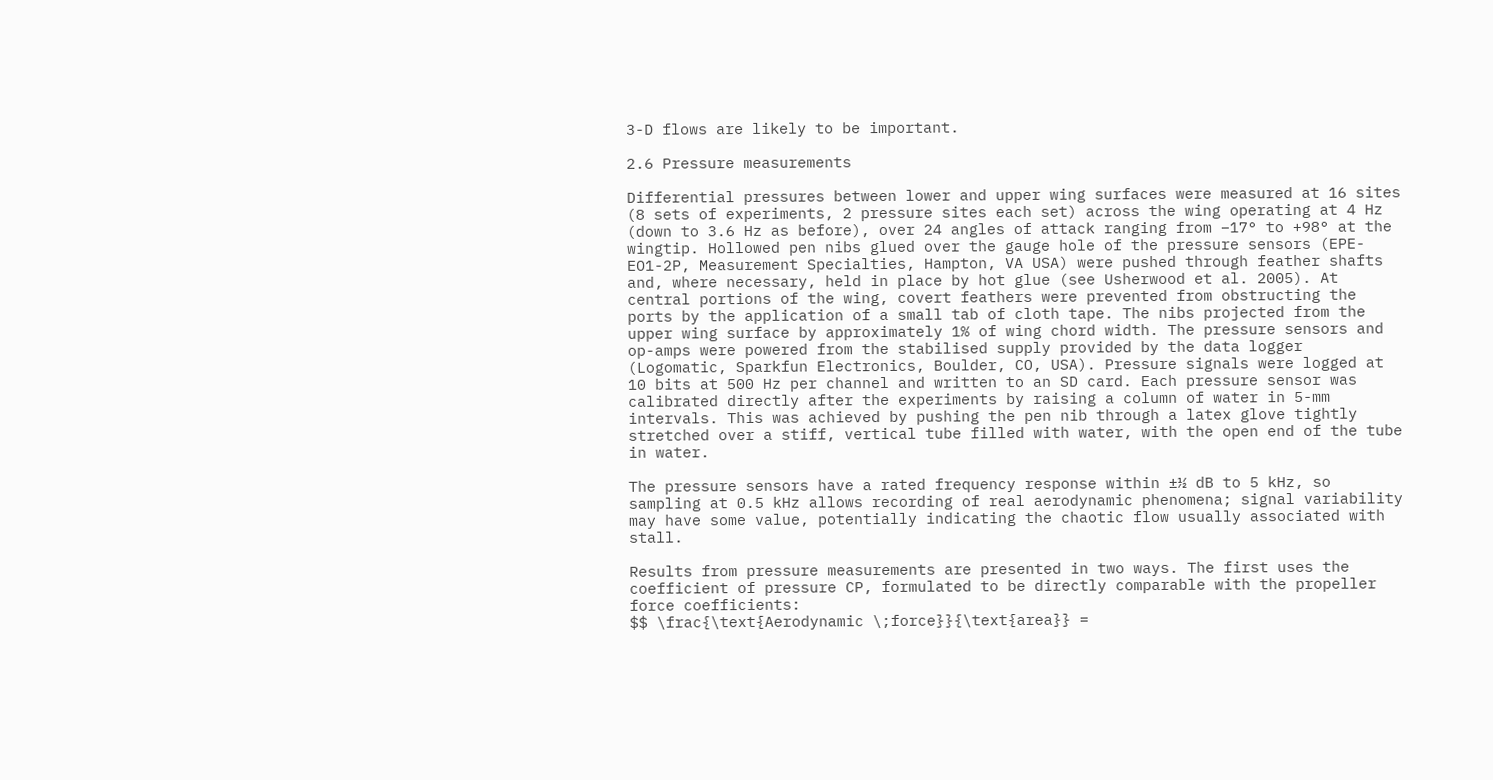3-D flows are likely to be important.

2.6 Pressure measurements

Differential pressures between lower and upper wing surfaces were measured at 16 sites (8 sets of experiments, 2 pressure sites each set) across the wing operating at 4 Hz (down to 3.6 Hz as before), over 24 angles of attack ranging from −17° to +98° at the wingtip. Hollowed pen nibs glued over the gauge hole of the pressure sensors (EPE-EO1-2P, Measurement Specialties, Hampton, VA USA) were pushed through feather shafts and, where necessary, held in place by hot glue (see Usherwood et al. 2005). At central portions of the wing, covert feathers were prevented from obstructing the ports by the application of a small tab of cloth tape. The nibs projected from the upper wing surface by approximately 1% of wing chord width. The pressure sensors and op-amps were powered from the stabilised supply provided by the data logger (Logomatic, Sparkfun Electronics, Boulder, CO, USA). Pressure signals were logged at 10 bits at 500 Hz per channel and written to an SD card. Each pressure sensor was calibrated directly after the experiments by raising a column of water in 5-mm intervals. This was achieved by pushing the pen nib through a latex glove tightly stretched over a stiff, vertical tube filled with water, with the open end of the tube in water.

The pressure sensors have a rated frequency response within ±½ dB to 5 kHz, so sampling at 0.5 kHz allows recording of real aerodynamic phenomena; signal variability may have some value, potentially indicating the chaotic flow usually associated with stall.

Results from pressure measurements are presented in two ways. The first uses the coefficient of pressure CP, formulated to be directly comparable with the propeller force coefficients:
$$ \frac{\text{Aerodynamic \;force}}{\text{area}} =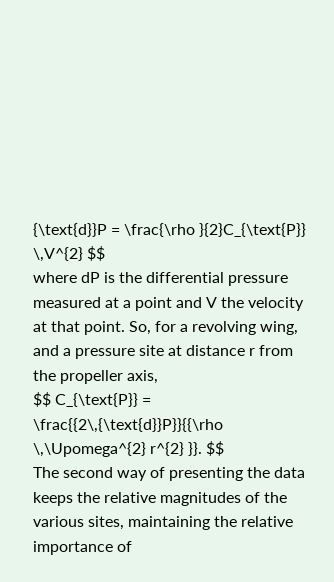{\text{d}}P = \frac{\rho }{2}C_{\text{P}} \,V^{2} $$
where dP is the differential pressure measured at a point and V the velocity at that point. So, for a revolving wing, and a pressure site at distance r from the propeller axis,
$$ C_{\text{P}} = \frac{{2\,{\text{d}}P}}{{\rho \,\Upomega^{2} r^{2} }}. $$
The second way of presenting the data keeps the relative magnitudes of the various sites, maintaining the relative importance of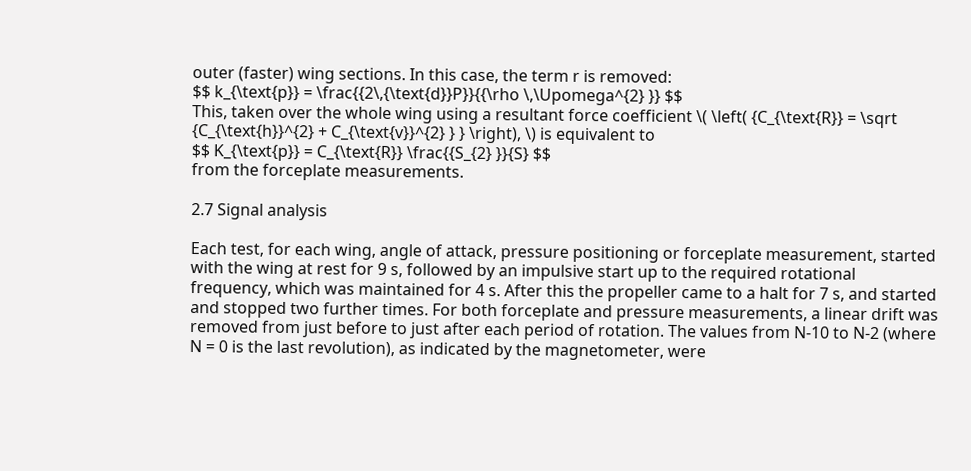outer (faster) wing sections. In this case, the term r is removed:
$$ k_{\text{p}} = \frac{{2\,{\text{d}}P}}{{\rho \,\Upomega^{2} }} $$
This, taken over the whole wing using a resultant force coefficient \( \left( {C_{\text{R}} = \sqrt {C_{\text{h}}^{2} + C_{\text{v}}^{2} } } \right), \) is equivalent to
$$ K_{\text{p}} = C_{\text{R}} \frac{{S_{2} }}{S} $$
from the forceplate measurements.

2.7 Signal analysis

Each test, for each wing, angle of attack, pressure positioning or forceplate measurement, started with the wing at rest for 9 s, followed by an impulsive start up to the required rotational frequency, which was maintained for 4 s. After this the propeller came to a halt for 7 s, and started and stopped two further times. For both forceplate and pressure measurements, a linear drift was removed from just before to just after each period of rotation. The values from N-10 to N-2 (where N = 0 is the last revolution), as indicated by the magnetometer, were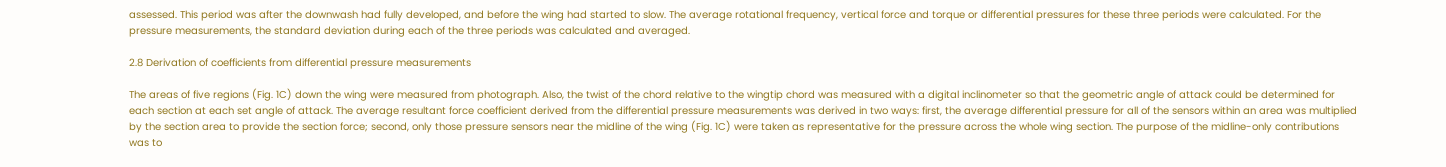assessed. This period was after the downwash had fully developed, and before the wing had started to slow. The average rotational frequency, vertical force and torque or differential pressures for these three periods were calculated. For the pressure measurements, the standard deviation during each of the three periods was calculated and averaged.

2.8 Derivation of coefficients from differential pressure measurements

The areas of five regions (Fig. 1C) down the wing were measured from photograph. Also, the twist of the chord relative to the wingtip chord was measured with a digital inclinometer so that the geometric angle of attack could be determined for each section at each set angle of attack. The average resultant force coefficient derived from the differential pressure measurements was derived in two ways: first, the average differential pressure for all of the sensors within an area was multiplied by the section area to provide the section force; second, only those pressure sensors near the midline of the wing (Fig. 1C) were taken as representative for the pressure across the whole wing section. The purpose of the midline-only contributions was to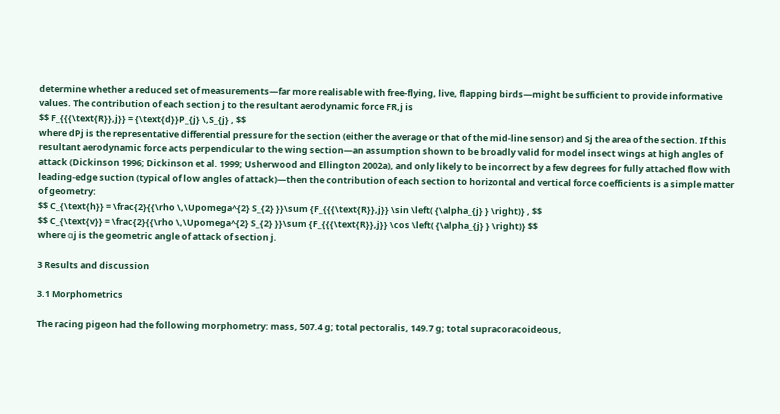determine whether a reduced set of measurements—far more realisable with free-flying, live, flapping birds—might be sufficient to provide informative values. The contribution of each section j to the resultant aerodynamic force FR,j is
$$ F_{{{\text{R}},j}} = {\text{d}}P_{j} \,S_{j} , $$
where dPj is the representative differential pressure for the section (either the average or that of the mid-line sensor) and Sj the area of the section. If this resultant aerodynamic force acts perpendicular to the wing section—an assumption shown to be broadly valid for model insect wings at high angles of attack (Dickinson 1996; Dickinson et al. 1999; Usherwood and Ellington 2002a), and only likely to be incorrect by a few degrees for fully attached flow with leading-edge suction (typical of low angles of attack)—then the contribution of each section to horizontal and vertical force coefficients is a simple matter of geometry:
$$ C_{\text{h}} = \frac{2}{{\rho \,\Upomega^{2} S_{2} }}\sum {F_{{{\text{R}},j}} \sin \left( {\alpha_{j} } \right)} , $$
$$ C_{\text{v}} = \frac{2}{{\rho \,\Upomega^{2} S_{2} }}\sum {F_{{{\text{R}},j}} \cos \left( {\alpha_{j} } \right)} $$
where αj is the geometric angle of attack of section j.

3 Results and discussion

3.1 Morphometrics

The racing pigeon had the following morphometry: mass, 507.4 g; total pectoralis, 149.7 g; total supracoracoideous,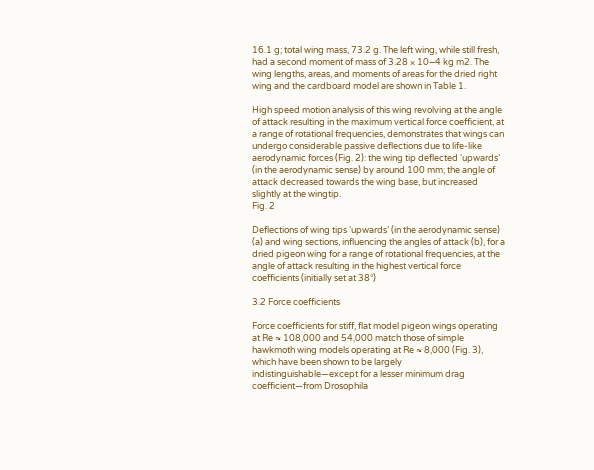16.1 g; total wing mass, 73.2 g. The left wing, while still fresh, had a second moment of mass of 3.28 × 10−4 kg m2. The wing lengths, areas, and moments of areas for the dried right wing and the cardboard model are shown in Table 1.

High speed motion analysis of this wing revolving at the angle of attack resulting in the maximum vertical force coefficient, at a range of rotational frequencies, demonstrates that wings can undergo considerable passive deflections due to life-like aerodynamic forces (Fig. 2): the wing tip deflected ‘upwards’ (in the aerodynamic sense) by around 100 mm; the angle of attack decreased towards the wing base, but increased slightly at the wingtip.
Fig. 2

Deflections of wing tips ‘upwards’ (in the aerodynamic sense) (a) and wing sections, influencing the angles of attack (b), for a dried pigeon wing for a range of rotational frequencies, at the angle of attack resulting in the highest vertical force coefficients (initially set at 38°)

3.2 Force coefficients

Force coefficients for stiff, flat model pigeon wings operating at Re ≈ 108,000 and 54,000 match those of simple hawkmoth wing models operating at Re ≈ 8,000 (Fig. 3), which have been shown to be largely indistinguishable—except for a lesser minimum drag coefficient—from Drosophila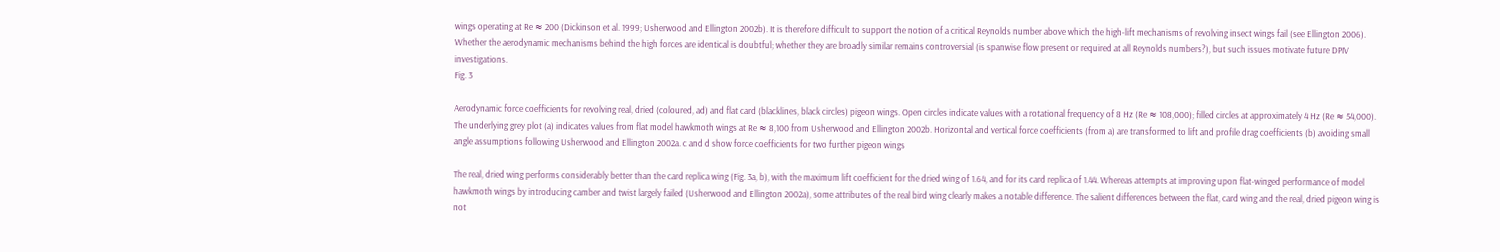wings operating at Re ≈ 200 (Dickinson et al. 1999; Usherwood and Ellington 2002b). It is therefore difficult to support the notion of a critical Reynolds number above which the high-lift mechanisms of revolving insect wings fail (see Ellington 2006). Whether the aerodynamic mechanisms behind the high forces are identical is doubtful; whether they are broadly similar remains controversial (is spanwise flow present or required at all Reynolds numbers?), but such issues motivate future DPIV investigations.
Fig. 3

Aerodynamic force coefficients for revolving real, dried (coloured, ad) and flat card (blacklines, black circles) pigeon wings. Open circles indicate values with a rotational frequency of 8 Hz (Re ≈ 108,000); filled circles at approximately 4 Hz (Re ≈ 54,000). The underlying grey plot (a) indicates values from flat model hawkmoth wings at Re ≈ 8,100 from Usherwood and Ellington 2002b. Horizontal and vertical force coefficients (from a) are transformed to lift and profile drag coefficients (b) avoiding small angle assumptions following Usherwood and Ellington 2002a. c and d show force coefficients for two further pigeon wings

The real, dried wing performs considerably better than the card replica wing (Fig. 3a, b), with the maximum lift coefficient for the dried wing of 1.64, and for its card replica of 1.44. Whereas attempts at improving upon flat-winged performance of model hawkmoth wings by introducing camber and twist largely failed (Usherwood and Ellington 2002a), some attributes of the real bird wing clearly makes a notable difference. The salient differences between the flat, card wing and the real, dried pigeon wing is not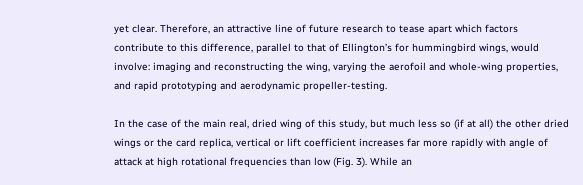yet clear. Therefore, an attractive line of future research to tease apart which factors contribute to this difference, parallel to that of Ellington’s for hummingbird wings, would involve: imaging and reconstructing the wing, varying the aerofoil and whole-wing properties, and rapid prototyping and aerodynamic propeller-testing.

In the case of the main real, dried wing of this study, but much less so (if at all) the other dried wings or the card replica, vertical or lift coefficient increases far more rapidly with angle of attack at high rotational frequencies than low (Fig. 3). While an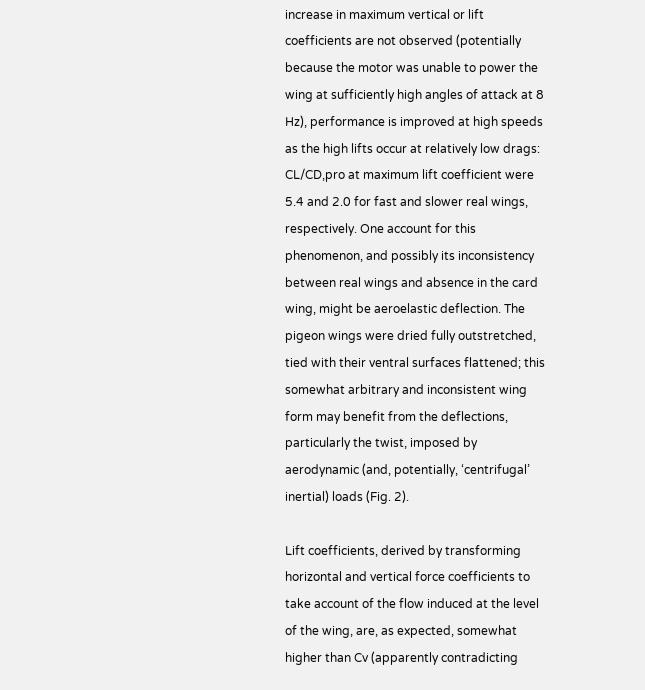increase in maximum vertical or lift coefficients are not observed (potentially because the motor was unable to power the wing at sufficiently high angles of attack at 8 Hz), performance is improved at high speeds as the high lifts occur at relatively low drags: CL/CD,pro at maximum lift coefficient were 5.4 and 2.0 for fast and slower real wings, respectively. One account for this phenomenon, and possibly its inconsistency between real wings and absence in the card wing, might be aeroelastic deflection. The pigeon wings were dried fully outstretched, tied with their ventral surfaces flattened; this somewhat arbitrary and inconsistent wing form may benefit from the deflections, particularly the twist, imposed by aerodynamic (and, potentially, ‘centrifugal’ inertial) loads (Fig. 2).

Lift coefficients, derived by transforming horizontal and vertical force coefficients to take account of the flow induced at the level of the wing, are, as expected, somewhat higher than Cv (apparently contradicting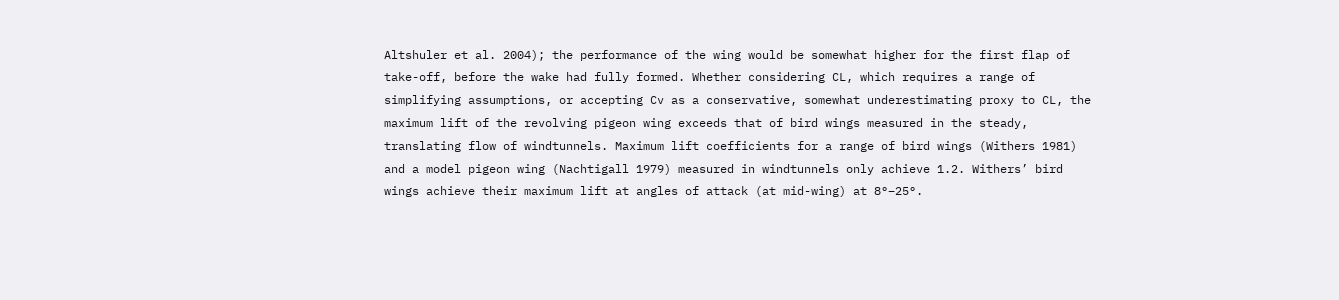Altshuler et al. 2004); the performance of the wing would be somewhat higher for the first flap of take-off, before the wake had fully formed. Whether considering CL, which requires a range of simplifying assumptions, or accepting Cv as a conservative, somewhat underestimating proxy to CL, the maximum lift of the revolving pigeon wing exceeds that of bird wings measured in the steady, translating flow of windtunnels. Maximum lift coefficients for a range of bird wings (Withers 1981) and a model pigeon wing (Nachtigall 1979) measured in windtunnels only achieve 1.2. Withers’ bird wings achieve their maximum lift at angles of attack (at mid-wing) at 8°–25°.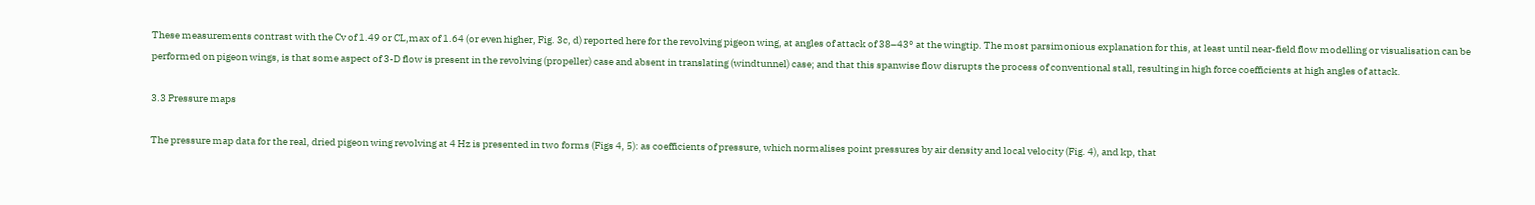These measurements contrast with the Cv of 1.49 or CL,max of 1.64 (or even higher, Fig. 3c, d) reported here for the revolving pigeon wing, at angles of attack of 38–43° at the wingtip. The most parsimonious explanation for this, at least until near-field flow modelling or visualisation can be performed on pigeon wings, is that some aspect of 3-D flow is present in the revolving (propeller) case and absent in translating (windtunnel) case; and that this spanwise flow disrupts the process of conventional stall, resulting in high force coefficients at high angles of attack.

3.3 Pressure maps

The pressure map data for the real, dried pigeon wing revolving at 4 Hz is presented in two forms (Figs 4, 5): as coefficients of pressure, which normalises point pressures by air density and local velocity (Fig. 4), and kp, that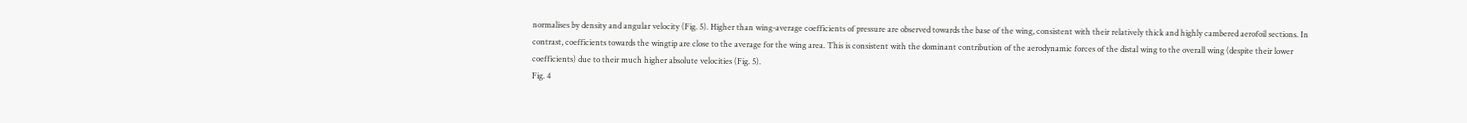normalises by density and angular velocity (Fig. 5). Higher than wing-average coefficients of pressure are observed towards the base of the wing, consistent with their relatively thick and highly cambered aerofoil sections. In contrast, coefficients towards the wingtip are close to the average for the wing area. This is consistent with the dominant contribution of the aerodynamic forces of the distal wing to the overall wing (despite their lower coefficients) due to their much higher absolute velocities (Fig. 5).
Fig. 4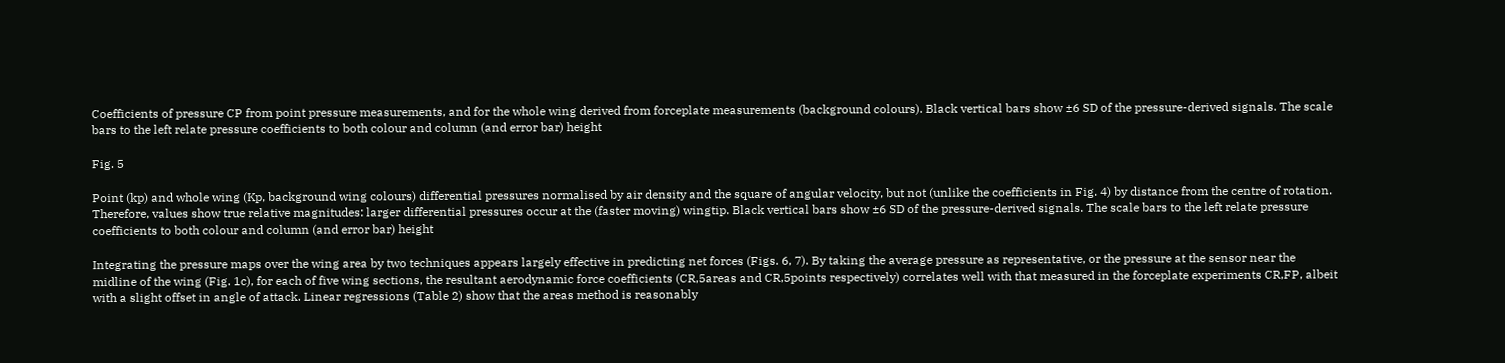Coefficients of pressure CP from point pressure measurements, and for the whole wing derived from forceplate measurements (background colours). Black vertical bars show ±6 SD of the pressure-derived signals. The scale bars to the left relate pressure coefficients to both colour and column (and error bar) height

Fig. 5

Point (kp) and whole wing (Kp, background wing colours) differential pressures normalised by air density and the square of angular velocity, but not (unlike the coefficients in Fig. 4) by distance from the centre of rotation. Therefore, values show true relative magnitudes: larger differential pressures occur at the (faster moving) wingtip. Black vertical bars show ±6 SD of the pressure-derived signals. The scale bars to the left relate pressure coefficients to both colour and column (and error bar) height

Integrating the pressure maps over the wing area by two techniques appears largely effective in predicting net forces (Figs. 6, 7). By taking the average pressure as representative, or the pressure at the sensor near the midline of the wing (Fig. 1c), for each of five wing sections, the resultant aerodynamic force coefficients (CR,5areas and CR,5points respectively) correlates well with that measured in the forceplate experiments CR,FP, albeit with a slight offset in angle of attack. Linear regressions (Table 2) show that the areas method is reasonably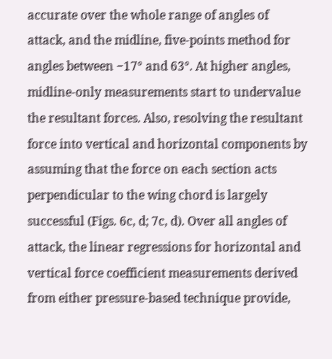accurate over the whole range of angles of attack, and the midline, five-points method for angles between −17° and 63°. At higher angles, midline-only measurements start to undervalue the resultant forces. Also, resolving the resultant force into vertical and horizontal components by assuming that the force on each section acts perpendicular to the wing chord is largely successful (Figs. 6c, d; 7c, d). Over all angles of attack, the linear regressions for horizontal and vertical force coefficient measurements derived from either pressure-based technique provide,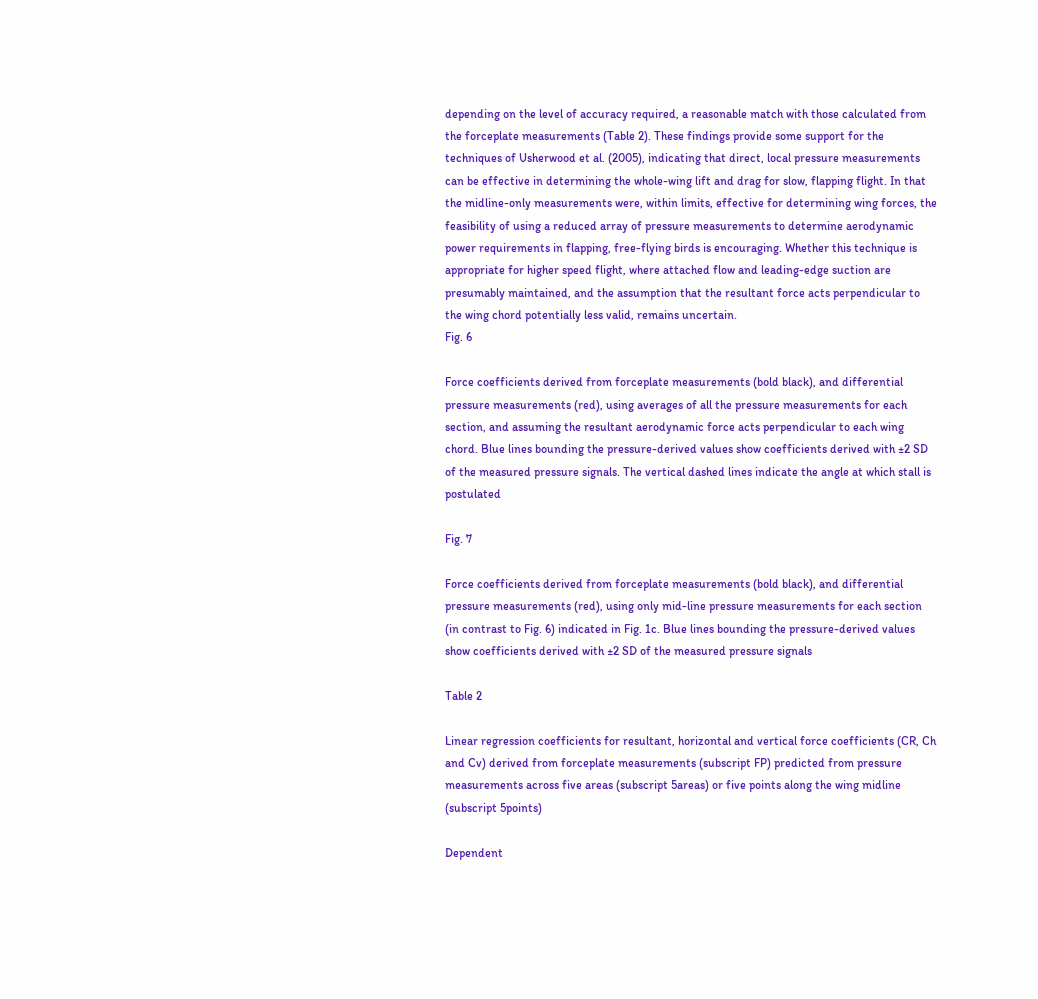depending on the level of accuracy required, a reasonable match with those calculated from the forceplate measurements (Table 2). These findings provide some support for the techniques of Usherwood et al. (2005), indicating that direct, local pressure measurements can be effective in determining the whole-wing lift and drag for slow, flapping flight. In that the midline-only measurements were, within limits, effective for determining wing forces, the feasibility of using a reduced array of pressure measurements to determine aerodynamic power requirements in flapping, free-flying birds is encouraging. Whether this technique is appropriate for higher speed flight, where attached flow and leading-edge suction are presumably maintained, and the assumption that the resultant force acts perpendicular to the wing chord potentially less valid, remains uncertain.
Fig. 6

Force coefficients derived from forceplate measurements (bold black), and differential pressure measurements (red), using averages of all the pressure measurements for each section, and assuming the resultant aerodynamic force acts perpendicular to each wing chord. Blue lines bounding the pressure-derived values show coefficients derived with ±2 SD of the measured pressure signals. The vertical dashed lines indicate the angle at which stall is postulated

Fig. 7

Force coefficients derived from forceplate measurements (bold black), and differential pressure measurements (red), using only mid-line pressure measurements for each section (in contrast to Fig. 6) indicated in Fig. 1c. Blue lines bounding the pressure-derived values show coefficients derived with ±2 SD of the measured pressure signals

Table 2

Linear regression coefficients for resultant, horizontal and vertical force coefficients (CR, Ch and Cv) derived from forceplate measurements (subscript FP) predicted from pressure measurements across five areas (subscript 5areas) or five points along the wing midline (subscript 5points)

Dependent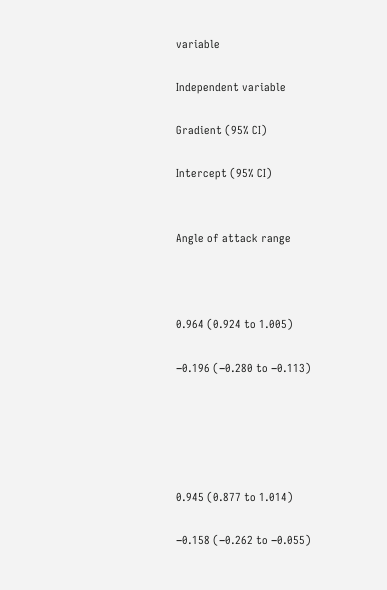variable

Independent variable

Gradient (95% CI)

Intercept (95% CI)


Angle of attack range



0.964 (0.924 to 1.005)

−0.196 (−0.280 to −0.113)





0.945 (0.877 to 1.014)

−0.158 (−0.262 to −0.055)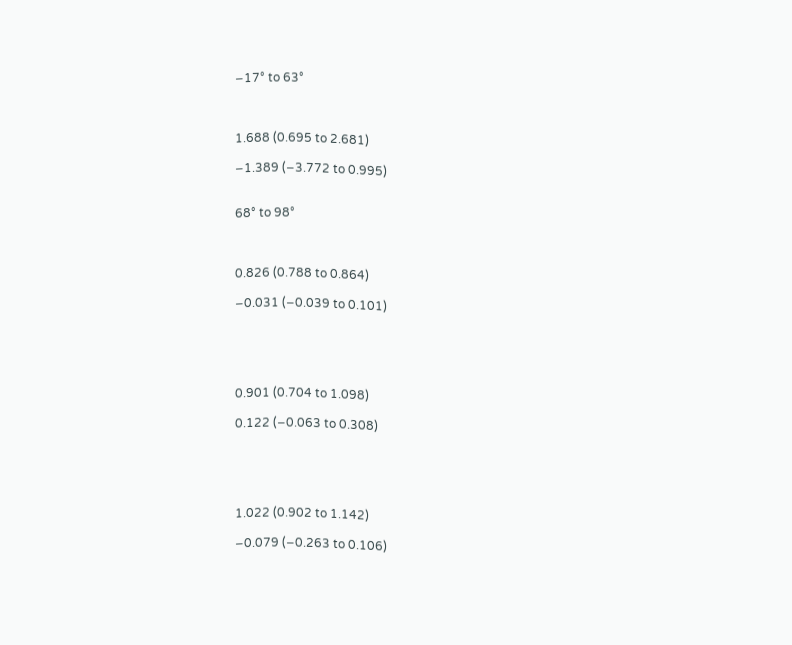−17° to 63°



1.688 (0.695 to 2.681)

−1.389 (−3.772 to 0.995)


68° to 98°



0.826 (0.788 to 0.864)

−0.031 (−0.039 to 0.101)





0.901 (0.704 to 1.098)

0.122 (−0.063 to 0.308)





1.022 (0.902 to 1.142)

−0.079 (−0.263 to 0.106)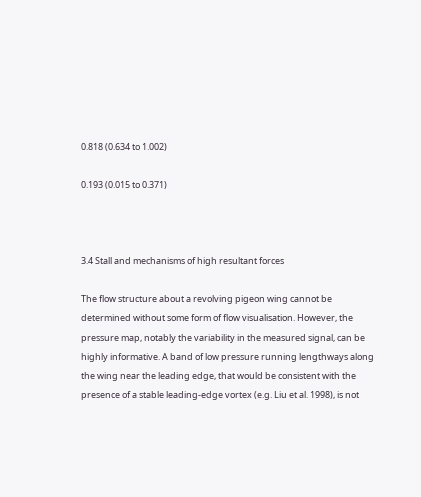0.818 (0.634 to 1.002)

0.193 (0.015 to 0.371)



3.4 Stall and mechanisms of high resultant forces

The flow structure about a revolving pigeon wing cannot be determined without some form of flow visualisation. However, the pressure map, notably the variability in the measured signal, can be highly informative. A band of low pressure running lengthways along the wing near the leading edge, that would be consistent with the presence of a stable leading-edge vortex (e.g. Liu et al. 1998), is not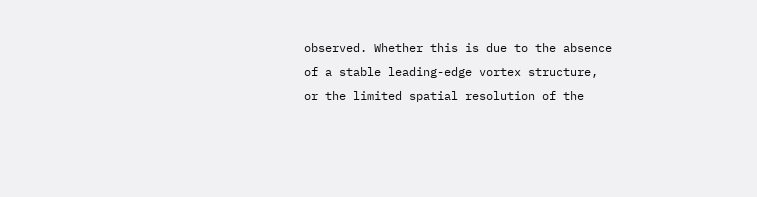observed. Whether this is due to the absence of a stable leading-edge vortex structure, or the limited spatial resolution of the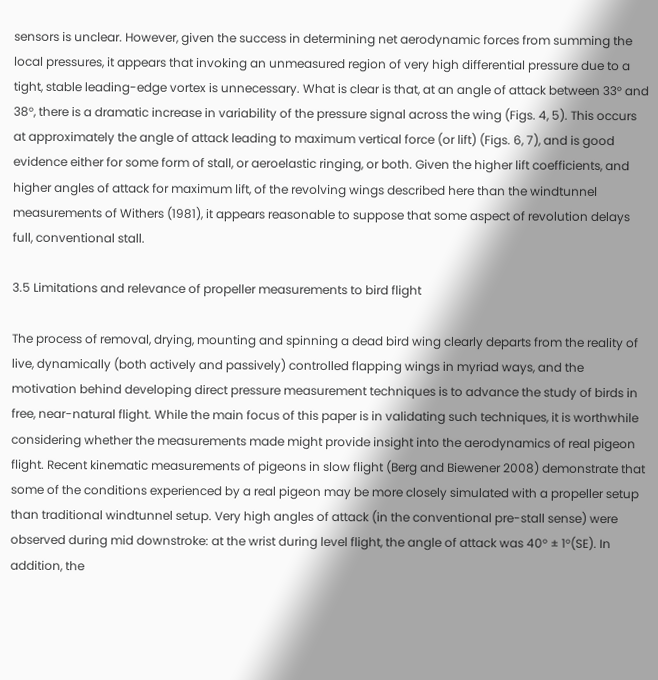sensors is unclear. However, given the success in determining net aerodynamic forces from summing the local pressures, it appears that invoking an unmeasured region of very high differential pressure due to a tight, stable leading-edge vortex is unnecessary. What is clear is that, at an angle of attack between 33° and 38°, there is a dramatic increase in variability of the pressure signal across the wing (Figs. 4, 5). This occurs at approximately the angle of attack leading to maximum vertical force (or lift) (Figs. 6, 7), and is good evidence either for some form of stall, or aeroelastic ringing, or both. Given the higher lift coefficients, and higher angles of attack for maximum lift, of the revolving wings described here than the windtunnel measurements of Withers (1981), it appears reasonable to suppose that some aspect of revolution delays full, conventional stall.

3.5 Limitations and relevance of propeller measurements to bird flight

The process of removal, drying, mounting and spinning a dead bird wing clearly departs from the reality of live, dynamically (both actively and passively) controlled flapping wings in myriad ways, and the motivation behind developing direct pressure measurement techniques is to advance the study of birds in free, near-natural flight. While the main focus of this paper is in validating such techniques, it is worthwhile considering whether the measurements made might provide insight into the aerodynamics of real pigeon flight. Recent kinematic measurements of pigeons in slow flight (Berg and Biewener 2008) demonstrate that some of the conditions experienced by a real pigeon may be more closely simulated with a propeller setup than traditional windtunnel setup. Very high angles of attack (in the conventional pre-stall sense) were observed during mid downstroke: at the wrist during level flight, the angle of attack was 40° ± 1°(SE). In addition, the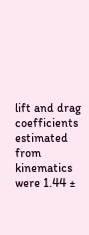lift and drag coefficients estimated from kinematics were 1.44 ±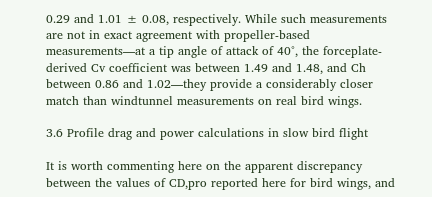0.29 and 1.01 ± 0.08, respectively. While such measurements are not in exact agreement with propeller-based measurements—at a tip angle of attack of 40°, the forceplate-derived Cv coefficient was between 1.49 and 1.48, and Ch between 0.86 and 1.02—they provide a considerably closer match than windtunnel measurements on real bird wings.

3.6 Profile drag and power calculations in slow bird flight

It is worth commenting here on the apparent discrepancy between the values of CD,pro reported here for bird wings, and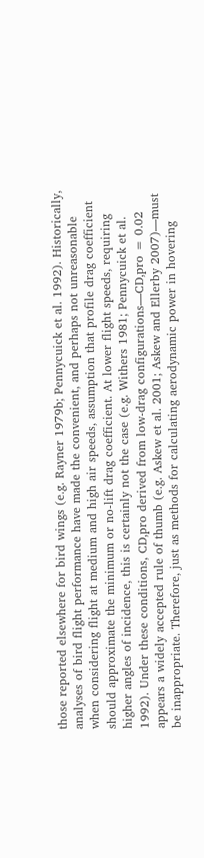those reported elsewhere for bird wings (e.g. Rayner 1979b; Pennycuick et al. 1992). Historically, analyses of bird flight performance have made the convenient, and perhaps not unreasonable when considering flight at medium and high air speeds, assumption that profile drag coefficient should approximate the minimum or no-lift drag coefficient. At lower flight speeds, requiring higher angles of incidence, this is certainly not the case (e.g. Withers 1981; Pennycuick et al. 1992). Under these conditions, CD,pro derived from low-drag configurations—CD,pro = 0.02 appears a widely accepted rule of thumb (e.g. Askew et al. 2001; Askew and Ellerby 2007)—must be inappropriate. Therefore, just as methods for calculating aerodynamic power in hovering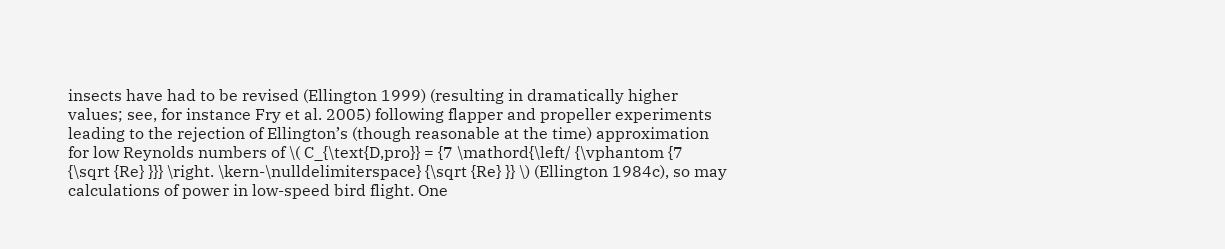insects have had to be revised (Ellington 1999) (resulting in dramatically higher values; see, for instance Fry et al. 2005) following flapper and propeller experiments leading to the rejection of Ellington’s (though reasonable at the time) approximation for low Reynolds numbers of \( C_{\text{D,pro}} = {7 \mathord{\left/ {\vphantom {7 {\sqrt {Re} }}} \right. \kern-\nulldelimiterspace} {\sqrt {Re} }} \) (Ellington 1984c), so may calculations of power in low-speed bird flight. One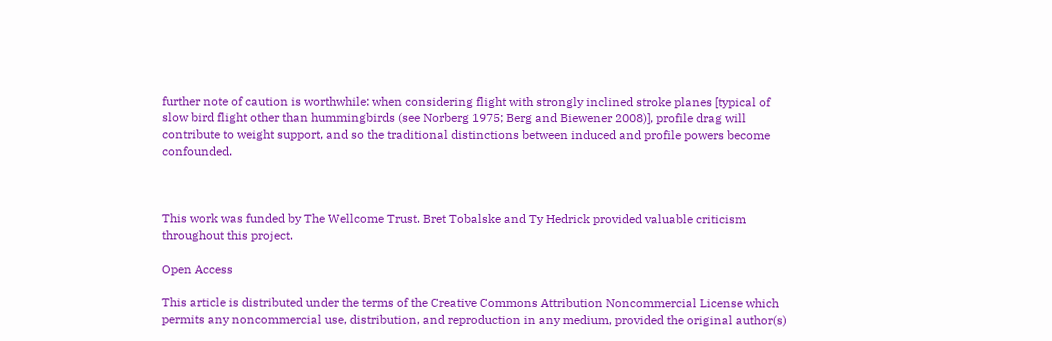further note of caution is worthwhile: when considering flight with strongly inclined stroke planes [typical of slow bird flight other than hummingbirds (see Norberg 1975; Berg and Biewener 2008)], profile drag will contribute to weight support, and so the traditional distinctions between induced and profile powers become confounded.



This work was funded by The Wellcome Trust. Bret Tobalske and Ty Hedrick provided valuable criticism throughout this project.

Open Access

This article is distributed under the terms of the Creative Commons Attribution Noncommercial License which permits any noncommercial use, distribution, and reproduction in any medium, provided the original author(s)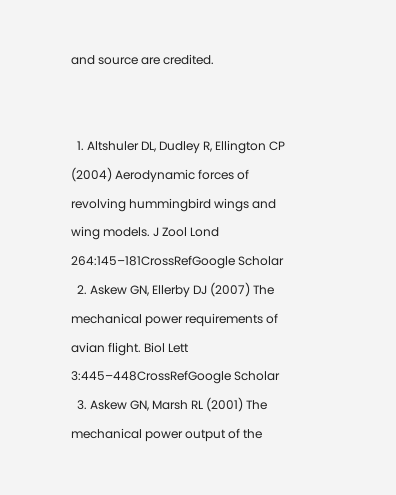and source are credited.


  1. Altshuler DL, Dudley R, Ellington CP (2004) Aerodynamic forces of revolving hummingbird wings and wing models. J Zool Lond 264:145–181CrossRefGoogle Scholar
  2. Askew GN, Ellerby DJ (2007) The mechanical power requirements of avian flight. Biol Lett 3:445–448CrossRefGoogle Scholar
  3. Askew GN, Marsh RL (2001) The mechanical power output of the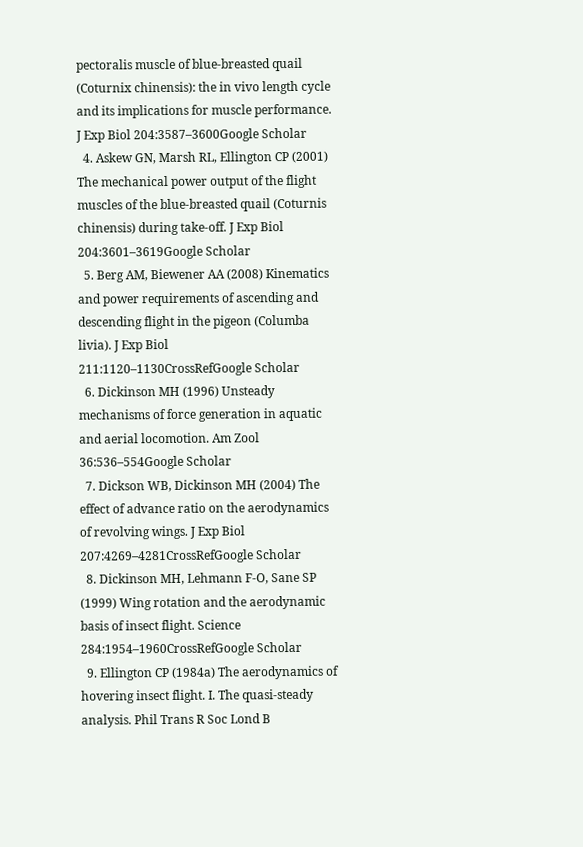pectoralis muscle of blue-breasted quail (Coturnix chinensis): the in vivo length cycle and its implications for muscle performance. J Exp Biol 204:3587–3600Google Scholar
  4. Askew GN, Marsh RL, Ellington CP (2001) The mechanical power output of the flight muscles of the blue-breasted quail (Coturnis chinensis) during take-off. J Exp Biol 204:3601–3619Google Scholar
  5. Berg AM, Biewener AA (2008) Kinematics and power requirements of ascending and descending flight in the pigeon (Columba livia). J Exp Biol 211:1120–1130CrossRefGoogle Scholar
  6. Dickinson MH (1996) Unsteady mechanisms of force generation in aquatic and aerial locomotion. Am Zool 36:536–554Google Scholar
  7. Dickson WB, Dickinson MH (2004) The effect of advance ratio on the aerodynamics of revolving wings. J Exp Biol 207:4269–4281CrossRefGoogle Scholar
  8. Dickinson MH, Lehmann F-O, Sane SP (1999) Wing rotation and the aerodynamic basis of insect flight. Science 284:1954–1960CrossRefGoogle Scholar
  9. Ellington CP (1984a) The aerodynamics of hovering insect flight. I. The quasi-steady analysis. Phil Trans R Soc Lond B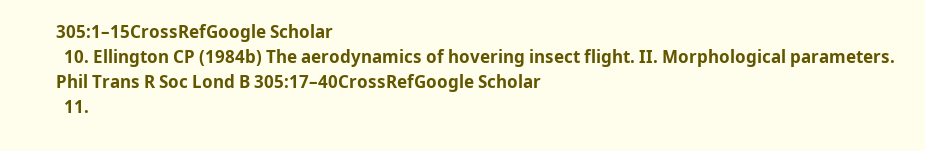305:1–15CrossRefGoogle Scholar
  10. Ellington CP (1984b) The aerodynamics of hovering insect flight. II. Morphological parameters. Phil Trans R Soc Lond B 305:17–40CrossRefGoogle Scholar
  11.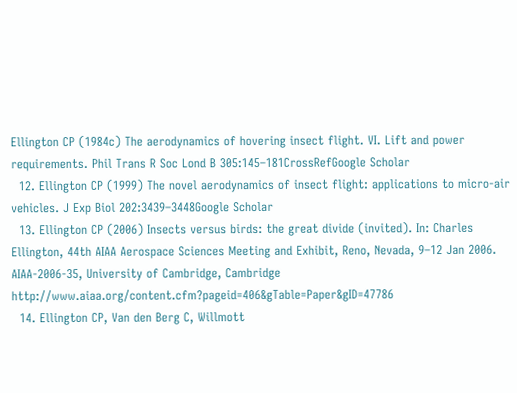Ellington CP (1984c) The aerodynamics of hovering insect flight. VI. Lift and power requirements. Phil Trans R Soc Lond B 305:145–181CrossRefGoogle Scholar
  12. Ellington CP (1999) The novel aerodynamics of insect flight: applications to micro-air vehicles. J Exp Biol 202:3439–3448Google Scholar
  13. Ellington CP (2006) Insects versus birds: the great divide (invited). In: Charles Ellington, 44th AIAA Aerospace Sciences Meeting and Exhibit, Reno, Nevada, 9–12 Jan 2006. AIAA-2006-35, University of Cambridge, Cambridge http://www.aiaa.org/content.cfm?pageid=406&gTable=Paper&gID=47786
  14. Ellington CP, Van den Berg C, Willmott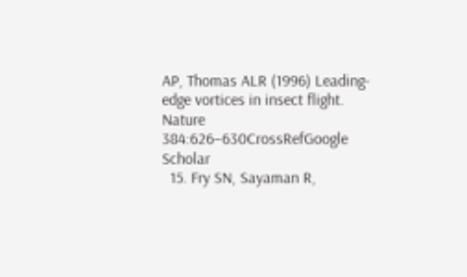AP, Thomas ALR (1996) Leading-edge vortices in insect flight. Nature 384:626–630CrossRefGoogle Scholar
  15. Fry SN, Sayaman R,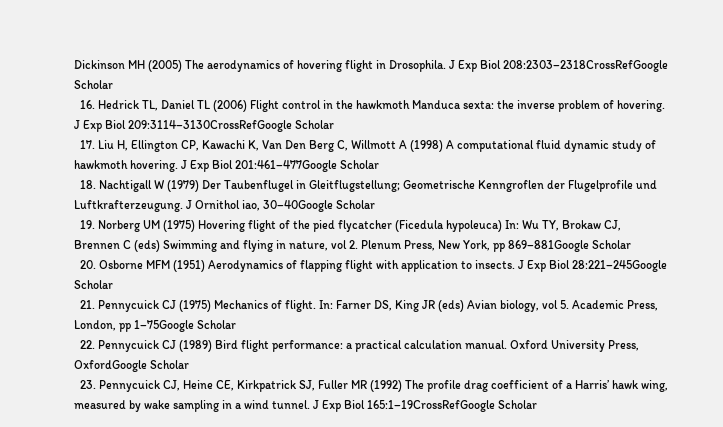Dickinson MH (2005) The aerodynamics of hovering flight in Drosophila. J Exp Biol 208:2303–2318CrossRefGoogle Scholar
  16. Hedrick TL, Daniel TL (2006) Flight control in the hawkmoth Manduca sexta: the inverse problem of hovering. J Exp Biol 209:3114–3130CrossRefGoogle Scholar
  17. Liu H, Ellington CP, Kawachi K, Van Den Berg C, Willmott A (1998) A computational fluid dynamic study of hawkmoth hovering. J Exp Biol 201:461–477Google Scholar
  18. Nachtigall W (1979) Der Taubenflugel in Gleitflugstellung; Geometrische Kenngroflen der Flugelprofile und Luftkrafterzeugung. J Ornithol iao, 30–40Google Scholar
  19. Norberg UM (1975) Hovering flight of the pied flycatcher (Ficedula hypoleuca) In: Wu TY, Brokaw CJ, Brennen C (eds) Swimming and flying in nature, vol 2. Plenum Press, New York, pp 869–881Google Scholar
  20. Osborne MFM (1951) Aerodynamics of flapping flight with application to insects. J Exp Biol 28:221–245Google Scholar
  21. Pennycuick CJ (1975) Mechanics of flight. In: Farner DS, King JR (eds) Avian biology, vol 5. Academic Press, London, pp 1–75Google Scholar
  22. Pennycuick CJ (1989) Bird flight performance: a practical calculation manual. Oxford University Press, OxfordGoogle Scholar
  23. Pennycuick CJ, Heine CE, Kirkpatrick SJ, Fuller MR (1992) The profile drag coefficient of a Harris’ hawk wing, measured by wake sampling in a wind tunnel. J Exp Biol 165:1–19CrossRefGoogle Scholar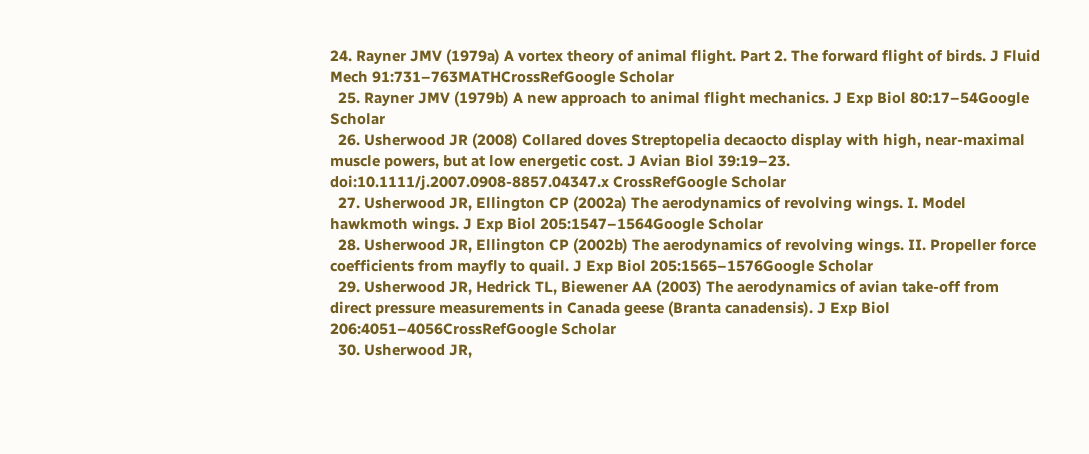24. Rayner JMV (1979a) A vortex theory of animal flight. Part 2. The forward flight of birds. J Fluid Mech 91:731–763MATHCrossRefGoogle Scholar
  25. Rayner JMV (1979b) A new approach to animal flight mechanics. J Exp Biol 80:17–54Google Scholar
  26. Usherwood JR (2008) Collared doves Streptopelia decaocto display with high, near-maximal muscle powers, but at low energetic cost. J Avian Biol 39:19–23. doi:10.1111/j.2007.0908-8857.04347.x CrossRefGoogle Scholar
  27. Usherwood JR, Ellington CP (2002a) The aerodynamics of revolving wings. I. Model hawkmoth wings. J Exp Biol 205:1547–1564Google Scholar
  28. Usherwood JR, Ellington CP (2002b) The aerodynamics of revolving wings. II. Propeller force coefficients from mayfly to quail. J Exp Biol 205:1565–1576Google Scholar
  29. Usherwood JR, Hedrick TL, Biewener AA (2003) The aerodynamics of avian take-off from direct pressure measurements in Canada geese (Branta canadensis). J Exp Biol 206:4051–4056CrossRefGoogle Scholar
  30. Usherwood JR,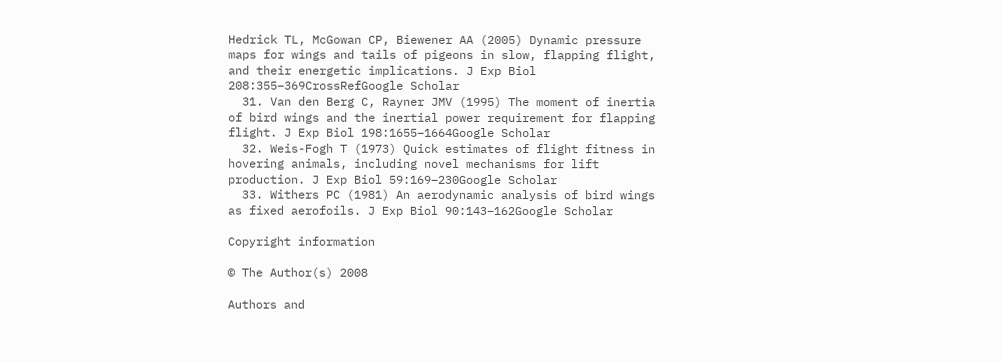Hedrick TL, McGowan CP, Biewener AA (2005) Dynamic pressure maps for wings and tails of pigeons in slow, flapping flight, and their energetic implications. J Exp Biol 208:355–369CrossRefGoogle Scholar
  31. Van den Berg C, Rayner JMV (1995) The moment of inertia of bird wings and the inertial power requirement for flapping flight. J Exp Biol 198:1655–1664Google Scholar
  32. Weis-Fogh T (1973) Quick estimates of flight fitness in hovering animals, including novel mechanisms for lift production. J Exp Biol 59:169–230Google Scholar
  33. Withers PC (1981) An aerodynamic analysis of bird wings as fixed aerofoils. J Exp Biol 90:143–162Google Scholar

Copyright information

© The Author(s) 2008

Authors and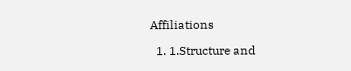Affiliations

  1. 1.Structure and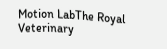Motion LabThe Royal Veterinary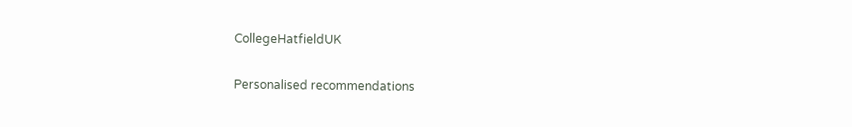CollegeHatfieldUK

Personalised recommendations